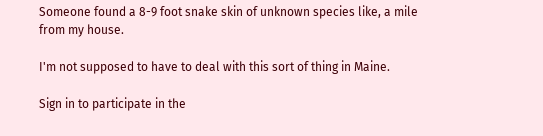Someone found a 8-9 foot snake skin of unknown species like, a mile from my house.

I'm not supposed to have to deal with this sort of thing in Maine.

Sign in to participate in the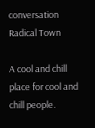conversation
Radical Town

A cool and chill place for cool and chill people.